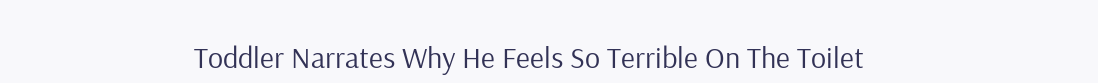Toddler Narrates Why He Feels So Terrible On The Toilet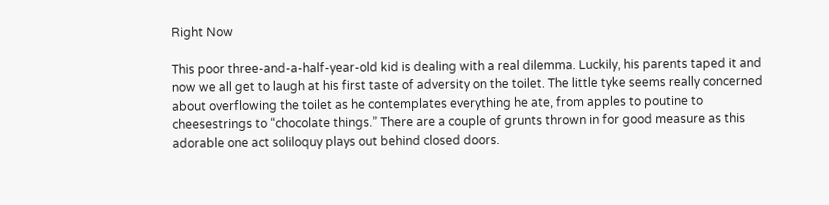Right Now

This poor three-and-a-half-year-old kid is dealing with a real dilemma. Luckily, his parents taped it and now we all get to laugh at his first taste of adversity on the toilet. The little tyke seems really concerned about overflowing the toilet as he contemplates everything he ate, from apples to poutine to cheesestrings to “chocolate things.” There are a couple of grunts thrown in for good measure as this adorable one act soliloquy plays out behind closed doors.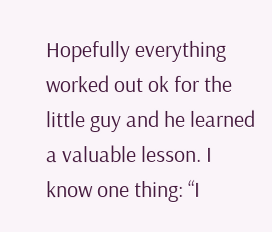Hopefully everything worked out ok for the little guy and he learned a valuable lesson. I know one thing: “I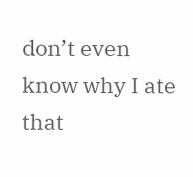don’t even know why I ate that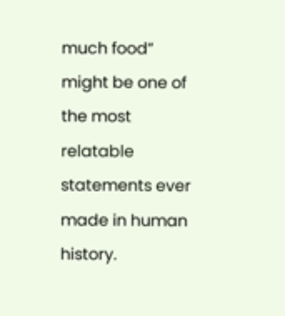much food” might be one of the most relatable statements ever made in human history.